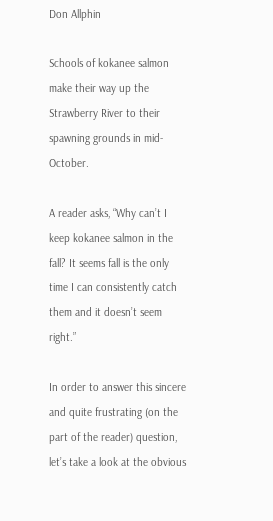Don Allphin

Schools of kokanee salmon make their way up the Strawberry River to their spawning grounds in mid-October.

A reader asks, “Why can’t I keep kokanee salmon in the fall? It seems fall is the only time I can consistently catch them and it doesn’t seem right.”

In order to answer this sincere and quite frustrating (on the part of the reader) question, let’s take a look at the obvious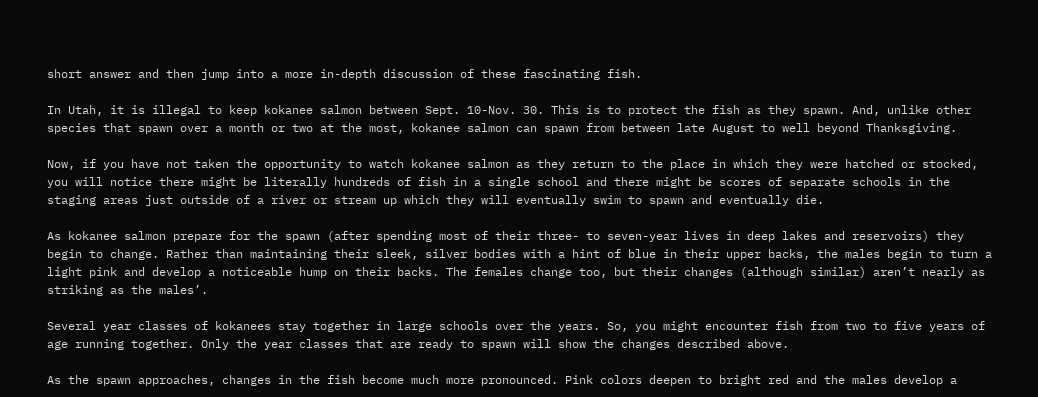short answer and then jump into a more in-depth discussion of these fascinating fish.

In Utah, it is illegal to keep kokanee salmon between Sept. 10-Nov. 30. This is to protect the fish as they spawn. And, unlike other species that spawn over a month or two at the most, kokanee salmon can spawn from between late August to well beyond Thanksgiving.

Now, if you have not taken the opportunity to watch kokanee salmon as they return to the place in which they were hatched or stocked, you will notice there might be literally hundreds of fish in a single school and there might be scores of separate schools in the staging areas just outside of a river or stream up which they will eventually swim to spawn and eventually die.

As kokanee salmon prepare for the spawn (after spending most of their three- to seven-year lives in deep lakes and reservoirs) they begin to change. Rather than maintaining their sleek, silver bodies with a hint of blue in their upper backs, the males begin to turn a light pink and develop a noticeable hump on their backs. The females change too, but their changes (although similar) aren’t nearly as striking as the males’.

Several year classes of kokanees stay together in large schools over the years. So, you might encounter fish from two to five years of age running together. Only the year classes that are ready to spawn will show the changes described above.

As the spawn approaches, changes in the fish become much more pronounced. Pink colors deepen to bright red and the males develop a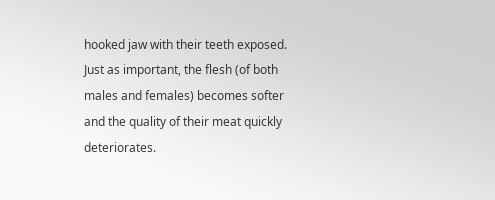hooked jaw with their teeth exposed. Just as important, the flesh (of both males and females) becomes softer and the quality of their meat quickly deteriorates.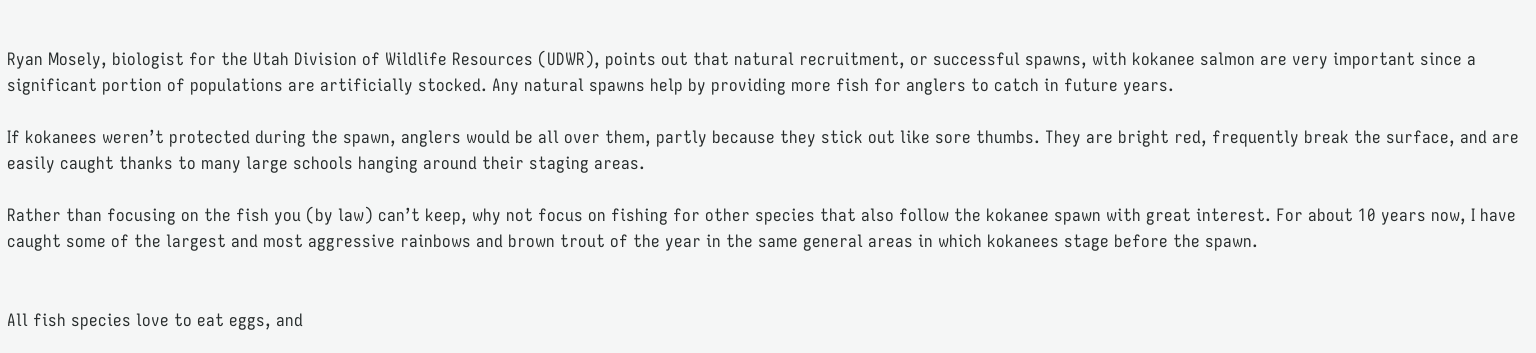Ryan Mosely, biologist for the Utah Division of Wildlife Resources (UDWR), points out that natural recruitment, or successful spawns, with kokanee salmon are very important since a significant portion of populations are artificially stocked. Any natural spawns help by providing more fish for anglers to catch in future years.

If kokanees weren’t protected during the spawn, anglers would be all over them, partly because they stick out like sore thumbs. They are bright red, frequently break the surface, and are easily caught thanks to many large schools hanging around their staging areas.

Rather than focusing on the fish you (by law) can’t keep, why not focus on fishing for other species that also follow the kokanee spawn with great interest. For about 10 years now, I have caught some of the largest and most aggressive rainbows and brown trout of the year in the same general areas in which kokanees stage before the spawn.


All fish species love to eat eggs, and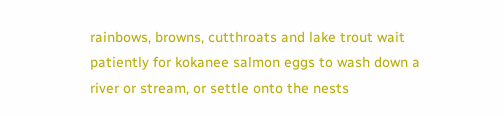rainbows, browns, cutthroats and lake trout wait patiently for kokanee salmon eggs to wash down a river or stream, or settle onto the nests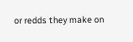or redds they make on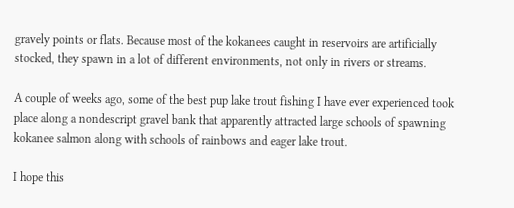gravely points or flats. Because most of the kokanees caught in reservoirs are artificially stocked, they spawn in a lot of different environments, not only in rivers or streams.

A couple of weeks ago, some of the best pup lake trout fishing I have ever experienced took place along a nondescript gravel bank that apparently attracted large schools of spawning kokanee salmon along with schools of rainbows and eager lake trout.

I hope this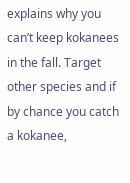explains why you can’t keep kokanees in the fall. Target other species and if by chance you catch a kokanee,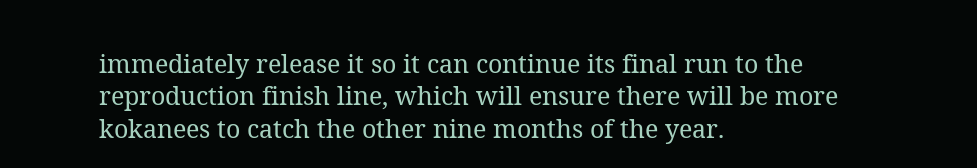immediately release it so it can continue its final run to the reproduction finish line, which will ensure there will be more kokanees to catch the other nine months of the year.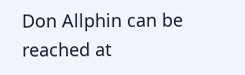Don Allphin can be reached at